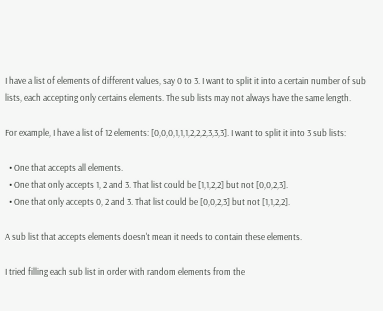I have a list of elements of different values, say 0 to 3. I want to split it into a certain number of sub lists, each accepting only certains elements. The sub lists may not always have the same length.

For example, I have a list of 12 elements: [0,0,0,1,1,1,2,2,2,3,3,3]. I want to split it into 3 sub lists:

  • One that accepts all elements.
  • One that only accepts 1, 2 and 3. That list could be [1,1,2,2] but not [0,0,2,3].
  • One that only accepts 0, 2 and 3. That list could be [0,0,2,3] but not [1,1,2,2].

A sub list that accepts elements doesn't mean it needs to contain these elements.

I tried filling each sub list in order with random elements from the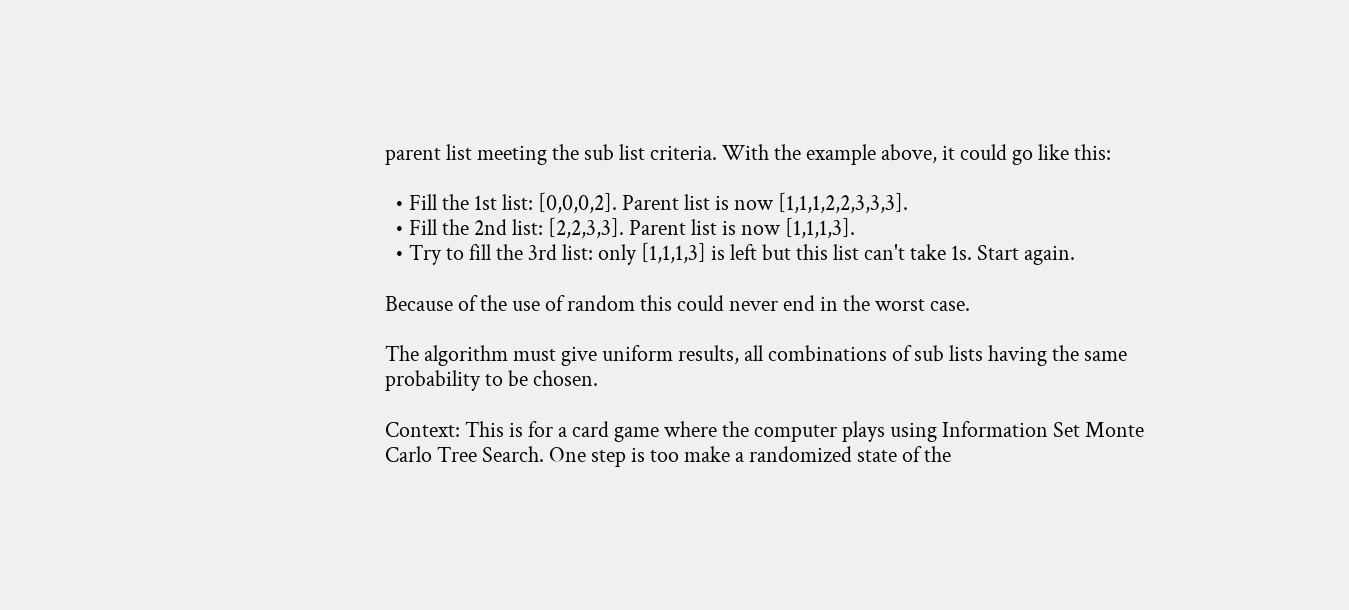parent list meeting the sub list criteria. With the example above, it could go like this:

  • Fill the 1st list: [0,0,0,2]. Parent list is now [1,1,1,2,2,3,3,3].
  • Fill the 2nd list: [2,2,3,3]. Parent list is now [1,1,1,3].
  • Try to fill the 3rd list: only [1,1,1,3] is left but this list can't take 1s. Start again.

Because of the use of random this could never end in the worst case.

The algorithm must give uniform results, all combinations of sub lists having the same probability to be chosen.

Context: This is for a card game where the computer plays using Information Set Monte Carlo Tree Search. One step is too make a randomized state of the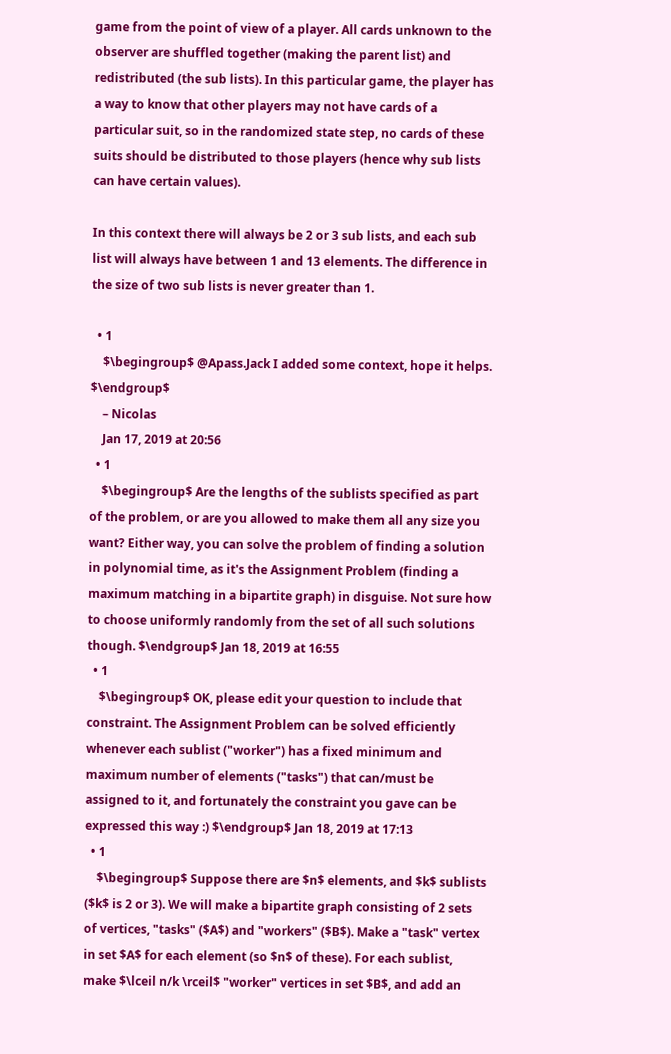game from the point of view of a player. All cards unknown to the observer are shuffled together (making the parent list) and redistributed (the sub lists). In this particular game, the player has a way to know that other players may not have cards of a particular suit, so in the randomized state step, no cards of these suits should be distributed to those players (hence why sub lists can have certain values).

In this context there will always be 2 or 3 sub lists, and each sub list will always have between 1 and 13 elements. The difference in the size of two sub lists is never greater than 1.

  • 1
    $\begingroup$ @Apass.Jack I added some context, hope it helps. $\endgroup$
    – Nicolas
    Jan 17, 2019 at 20:56
  • 1
    $\begingroup$ Are the lengths of the sublists specified as part of the problem, or are you allowed to make them all any size you want? Either way, you can solve the problem of finding a solution in polynomial time, as it's the Assignment Problem (finding a maximum matching in a bipartite graph) in disguise. Not sure how to choose uniformly randomly from the set of all such solutions though. $\endgroup$ Jan 18, 2019 at 16:55
  • 1
    $\begingroup$ OK, please edit your question to include that constraint. The Assignment Problem can be solved efficiently whenever each sublist ("worker") has a fixed minimum and maximum number of elements ("tasks") that can/must be assigned to it, and fortunately the constraint you gave can be expressed this way :) $\endgroup$ Jan 18, 2019 at 17:13
  • 1
    $\begingroup$ Suppose there are $n$ elements, and $k$ sublists ($k$ is 2 or 3). We will make a bipartite graph consisting of 2 sets of vertices, "tasks" ($A$) and "workers" ($B$). Make a "task" vertex in set $A$ for each element (so $n$ of these). For each sublist, make $\lceil n/k \rceil$ "worker" vertices in set $B$, and add an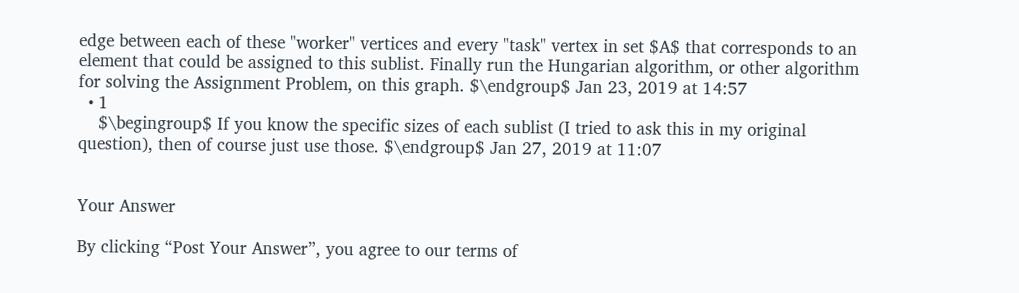edge between each of these "worker" vertices and every "task" vertex in set $A$ that corresponds to an element that could be assigned to this sublist. Finally run the Hungarian algorithm, or other algorithm for solving the Assignment Problem, on this graph. $\endgroup$ Jan 23, 2019 at 14:57
  • 1
    $\begingroup$ If you know the specific sizes of each sublist (I tried to ask this in my original question), then of course just use those. $\endgroup$ Jan 27, 2019 at 11:07


Your Answer

By clicking “Post Your Answer”, you agree to our terms of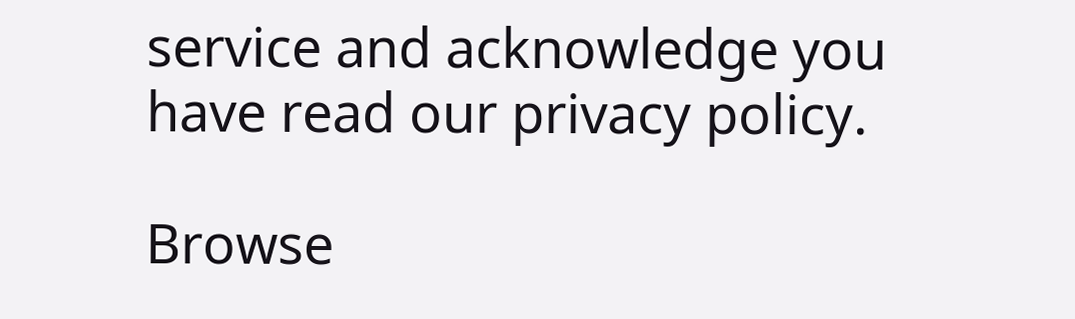service and acknowledge you have read our privacy policy.

Browse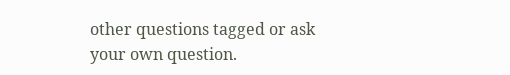other questions tagged or ask your own question.